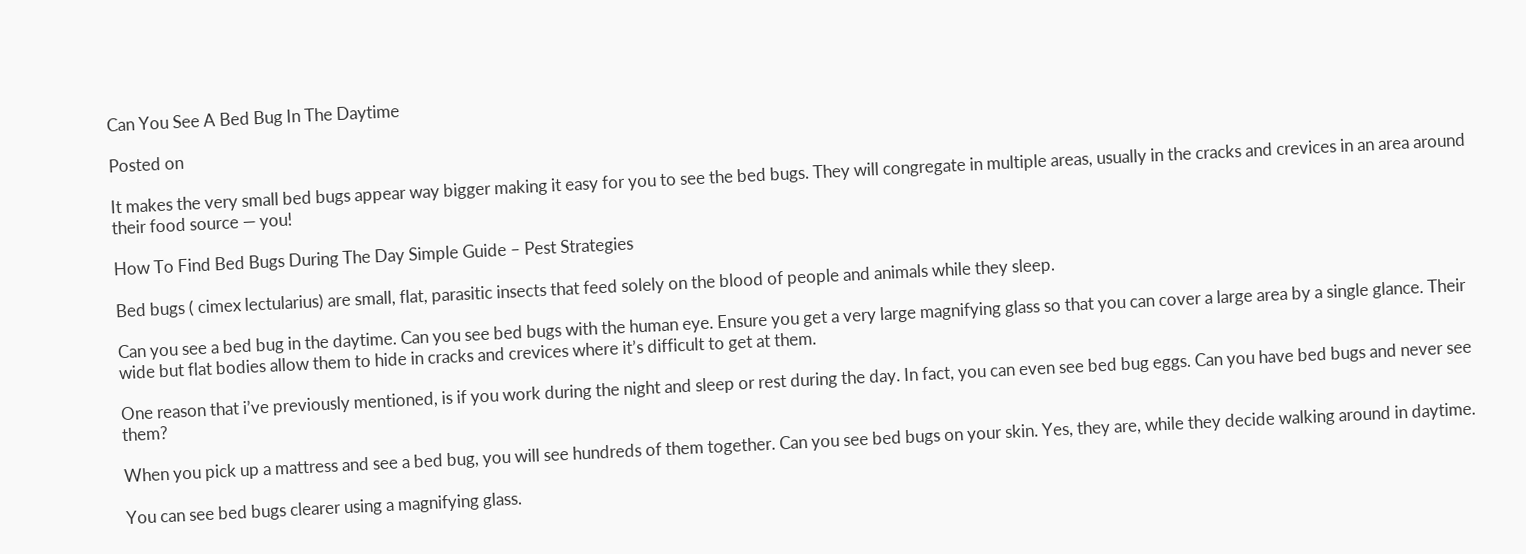Can You See A Bed Bug In The Daytime

Posted on

It makes the very small bed bugs appear way bigger making it easy for you to see the bed bugs. They will congregate in multiple areas, usually in the cracks and crevices in an area around their food source — you!

How To Find Bed Bugs During The Day Simple Guide – Pest Strategies

Bed bugs ( cimex lectularius) are small, flat, parasitic insects that feed solely on the blood of people and animals while they sleep.

Can you see a bed bug in the daytime. Can you see bed bugs with the human eye. Ensure you get a very large magnifying glass so that you can cover a large area by a single glance. Their wide but flat bodies allow them to hide in cracks and crevices where it’s difficult to get at them.

One reason that i’ve previously mentioned, is if you work during the night and sleep or rest during the day. In fact, you can even see bed bug eggs. Can you have bed bugs and never see them?

When you pick up a mattress and see a bed bug, you will see hundreds of them together. Can you see bed bugs on your skin. Yes, they are, while they decide walking around in daytime.

You can see bed bugs clearer using a magnifying glass.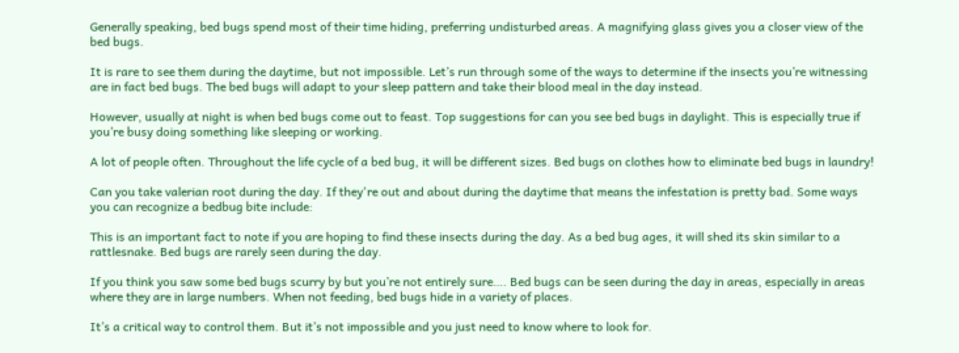Generally speaking, bed bugs spend most of their time hiding, preferring undisturbed areas. A magnifying glass gives you a closer view of the bed bugs.

It is rare to see them during the daytime, but not impossible. Let’s run through some of the ways to determine if the insects you’re witnessing are in fact bed bugs. The bed bugs will adapt to your sleep pattern and take their blood meal in the day instead.

However, usually at night is when bed bugs come out to feast. Top suggestions for can you see bed bugs in daylight. This is especially true if you’re busy doing something like sleeping or working.

A lot of people often. Throughout the life cycle of a bed bug, it will be different sizes. Bed bugs on clothes how to eliminate bed bugs in laundry!

Can you take valerian root during the day. If they're out and about during the daytime that means the infestation is pretty bad. Some ways you can recognize a bedbug bite include:

This is an important fact to note if you are hoping to find these insects during the day. As a bed bug ages, it will shed its skin similar to a rattlesnake. Bed bugs are rarely seen during the day.

If you think you saw some bed bugs scurry by but you’re not entirely sure…. Bed bugs can be seen during the day in areas, especially in areas where they are in large numbers. When not feeding, bed bugs hide in a variety of places.

It’s a critical way to control them. But it’s not impossible and you just need to know where to look for.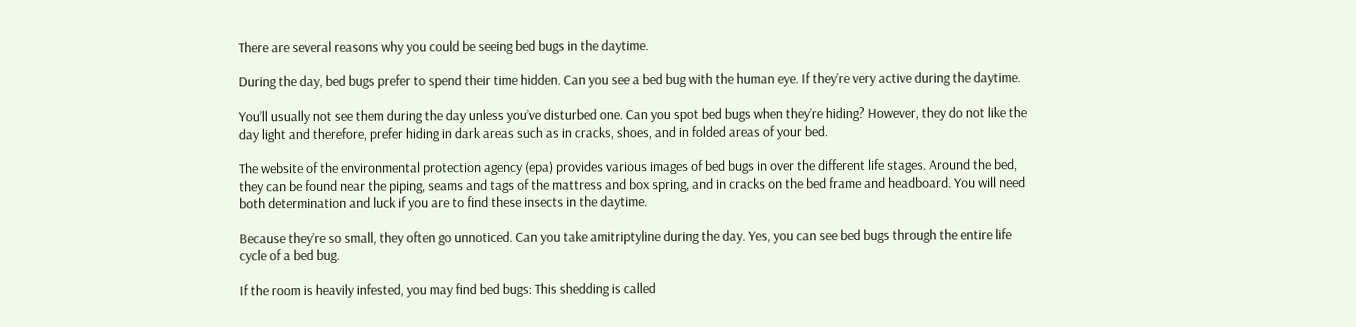There are several reasons why you could be seeing bed bugs in the daytime.

During the day, bed bugs prefer to spend their time hidden. Can you see a bed bug with the human eye. If they’re very active during the daytime.

You’ll usually not see them during the day unless you’ve disturbed one. Can you spot bed bugs when they’re hiding? However, they do not like the day light and therefore, prefer hiding in dark areas such as in cracks, shoes, and in folded areas of your bed.

The website of the environmental protection agency (epa) provides various images of bed bugs in over the different life stages. Around the bed, they can be found near the piping, seams and tags of the mattress and box spring, and in cracks on the bed frame and headboard. You will need both determination and luck if you are to find these insects in the daytime.

Because they’re so small, they often go unnoticed. Can you take amitriptyline during the day. Yes, you can see bed bugs through the entire life cycle of a bed bug.

If the room is heavily infested, you may find bed bugs: This shedding is called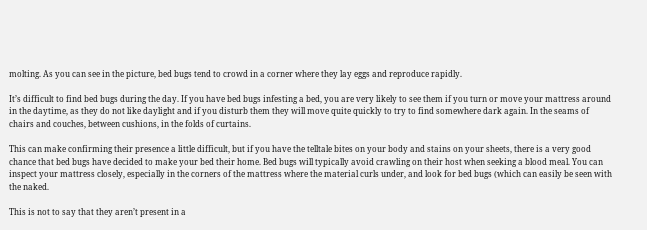molting. As you can see in the picture, bed bugs tend to crowd in a corner where they lay eggs and reproduce rapidly.

It’s difficult to find bed bugs during the day. If you have bed bugs infesting a bed, you are very likely to see them if you turn or move your mattress around in the daytime, as they do not like daylight and if you disturb them they will move quite quickly to try to find somewhere dark again. In the seams of chairs and couches, between cushions, in the folds of curtains.

This can make confirming their presence a little difficult, but if you have the telltale bites on your body and stains on your sheets, there is a very good chance that bed bugs have decided to make your bed their home. Bed bugs will typically avoid crawling on their host when seeking a blood meal. You can inspect your mattress closely, especially in the corners of the mattress where the material curls under, and look for bed bugs (which can easily be seen with the naked.

This is not to say that they aren’t present in a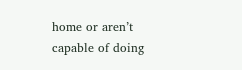home or aren’t capable of doing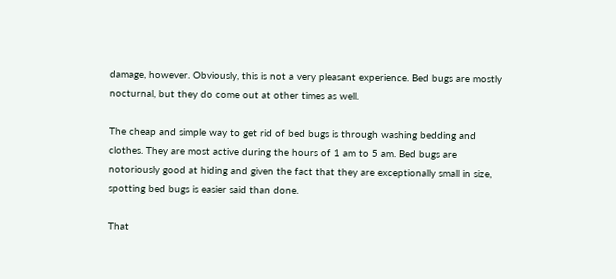damage, however. Obviously, this is not a very pleasant experience. Bed bugs are mostly nocturnal, but they do come out at other times as well.

The cheap and simple way to get rid of bed bugs is through washing bedding and clothes. They are most active during the hours of 1 am to 5 am. Bed bugs are notoriously good at hiding and given the fact that they are exceptionally small in size, spotting bed bugs is easier said than done.

That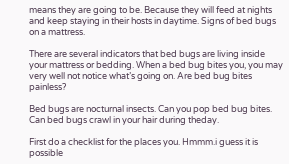means they are going to be. Because they will feed at nights and keep staying in their hosts in daytime. Signs of bed bugs on a mattress.

There are several indicators that bed bugs are living inside your mattress or bedding. When a bed bug bites you, you may very well not notice what’s going on. Are bed bug bites painless?

Bed bugs are nocturnal insects. Can you pop bed bug bites. Can bed bugs crawl in your hair during theday.

First do a checklist for the places you. Hmmm.i guess it is possible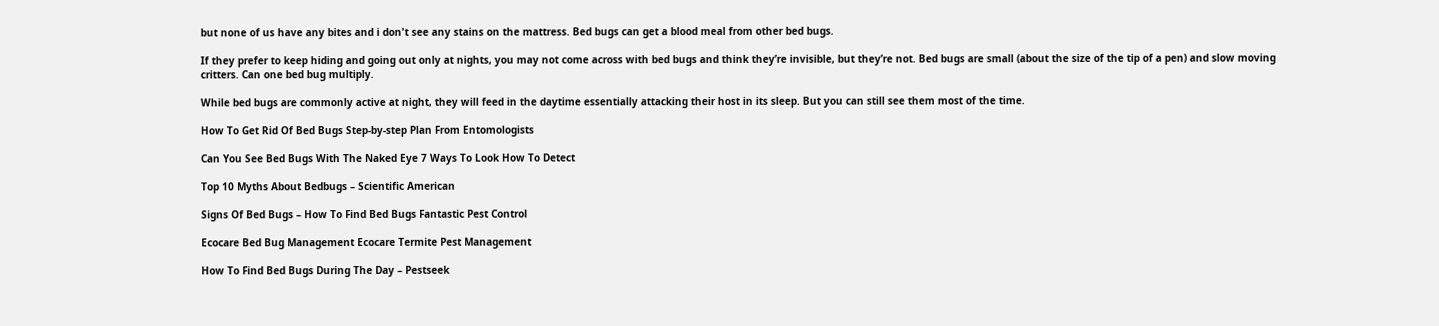but none of us have any bites and i don't see any stains on the mattress. Bed bugs can get a blood meal from other bed bugs.

If they prefer to keep hiding and going out only at nights, you may not come across with bed bugs and think they’re invisible, but they’re not. Bed bugs are small (about the size of the tip of a pen) and slow moving critters. Can one bed bug multiply.

While bed bugs are commonly active at night, they will feed in the daytime essentially attacking their host in its sleep. But you can still see them most of the time.

How To Get Rid Of Bed Bugs Step-by-step Plan From Entomologists

Can You See Bed Bugs With The Naked Eye 7 Ways To Look How To Detect

Top 10 Myths About Bedbugs – Scientific American

Signs Of Bed Bugs – How To Find Bed Bugs Fantastic Pest Control

Ecocare Bed Bug Management Ecocare Termite Pest Management

How To Find Bed Bugs During The Day – Pestseek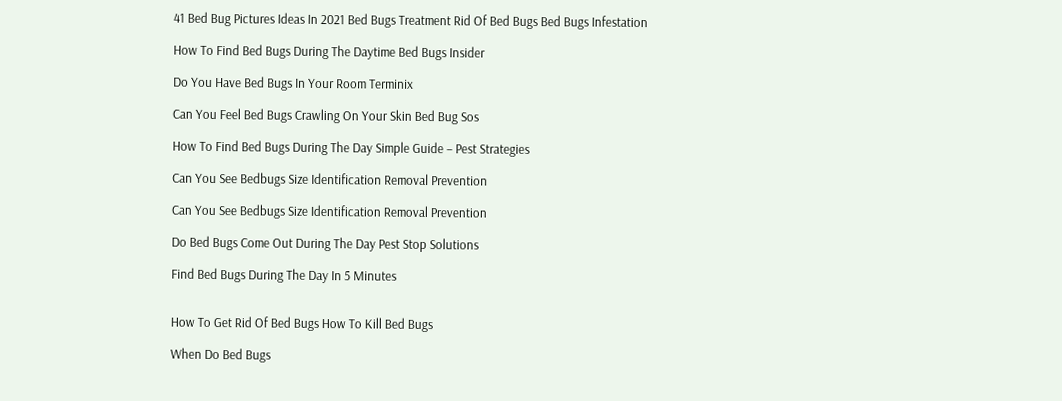41 Bed Bug Pictures Ideas In 2021 Bed Bugs Treatment Rid Of Bed Bugs Bed Bugs Infestation

How To Find Bed Bugs During The Daytime Bed Bugs Insider

Do You Have Bed Bugs In Your Room Terminix

Can You Feel Bed Bugs Crawling On Your Skin Bed Bug Sos

How To Find Bed Bugs During The Day Simple Guide – Pest Strategies

Can You See Bedbugs Size Identification Removal Prevention

Can You See Bedbugs Size Identification Removal Prevention

Do Bed Bugs Come Out During The Day Pest Stop Solutions

Find Bed Bugs During The Day In 5 Minutes


How To Get Rid Of Bed Bugs How To Kill Bed Bugs

When Do Bed Bugs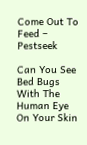Come Out To Feed – Pestseek

Can You See Bed Bugs With The Human Eye On Your Skin